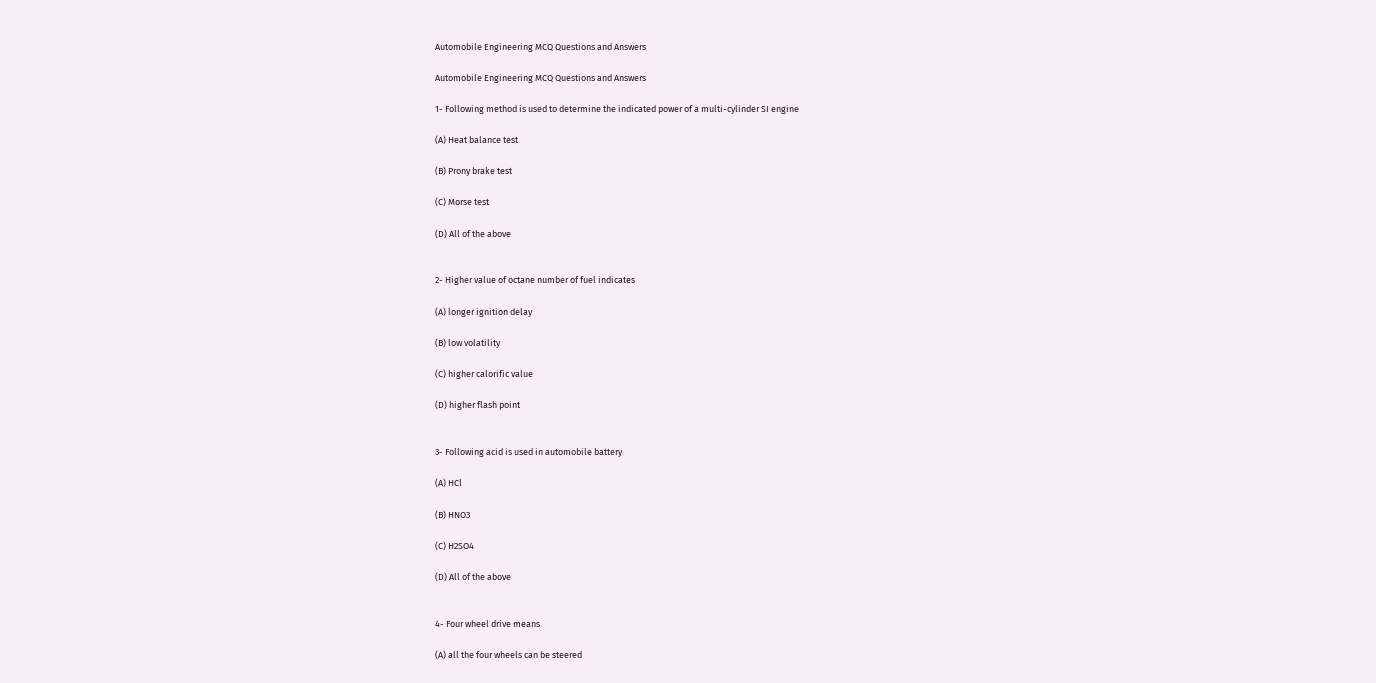Automobile Engineering MCQ Questions and Answers

Automobile Engineering MCQ Questions and Answers

1- Following method is used to determine the indicated power of a multi-cylinder SI engine

(A) Heat balance test

(B) Prony brake test

(C) Morse test

(D) All of the above


2- Higher value of octane number of fuel indicates

(A) longer ignition delay

(B) low volatility

(C) higher calorific value

(D) higher flash point


3- Following acid is used in automobile battery

(A) HCl

(B) HNO3

(C) H2SO4

(D) All of the above


4- Four wheel drive means

(A) all the four wheels can be steered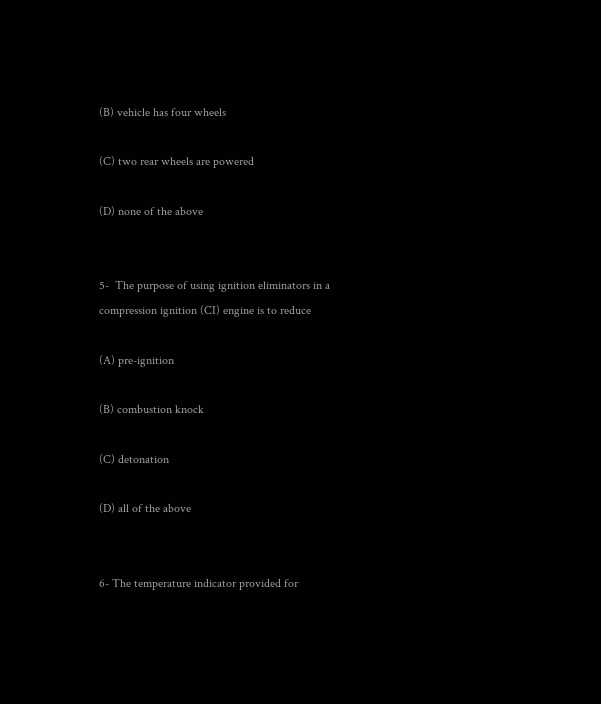(B) vehicle has four wheels

(C) two rear wheels are powered

(D) none of the above


5-  The purpose of using ignition eliminators in a compression ignition (CI) engine is to reduce

(A) pre-ignition

(B) combustion knock

(C) detonation

(D) all of the above


6- The temperature indicator provided for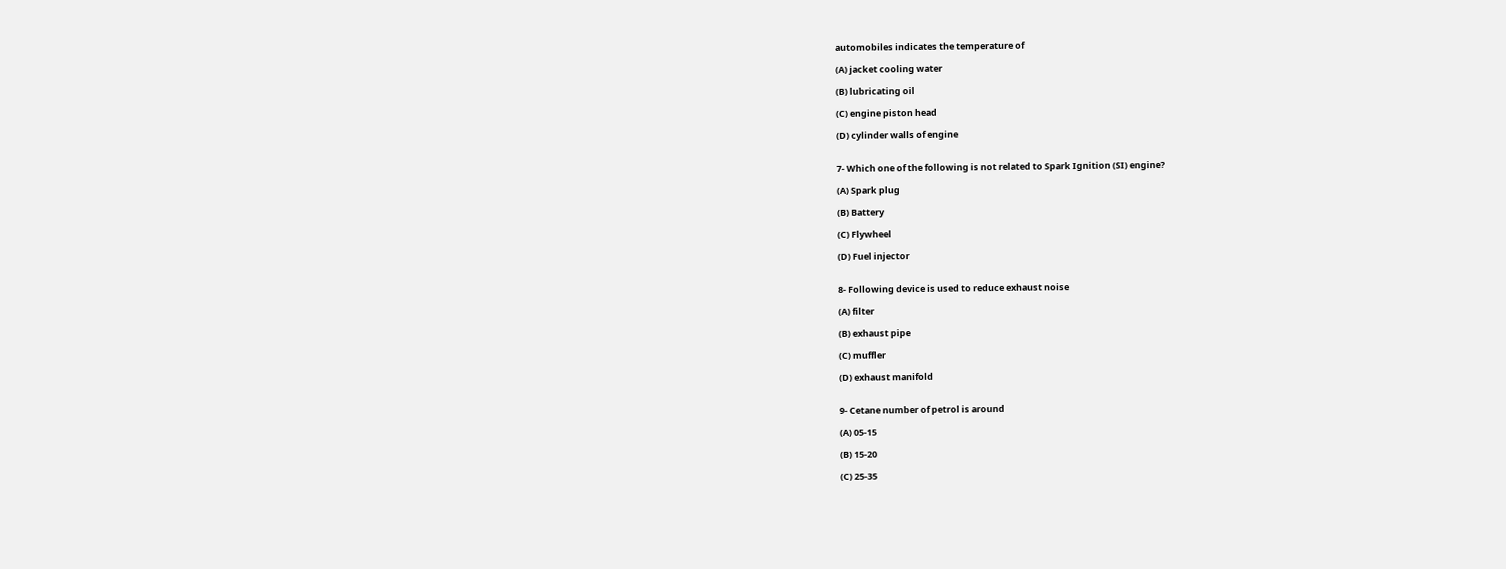automobiles indicates the temperature of

(A) jacket cooling water

(B) lubricating oil

(C) engine piston head

(D) cylinder walls of engine


7- Which one of the following is not related to Spark Ignition (SI) engine?

(A) Spark plug

(B) Battery

(C) Flywheel

(D) Fuel injector


8- Following device is used to reduce exhaust noise

(A) filter

(B) exhaust pipe

(C) muffler

(D) exhaust manifold


9- Cetane number of petrol is around

(A) 05-15

(B) 15-20

(C) 25-35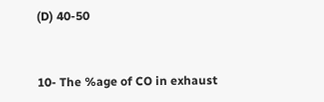(D) 40-50


10- The %age of CO in exhaust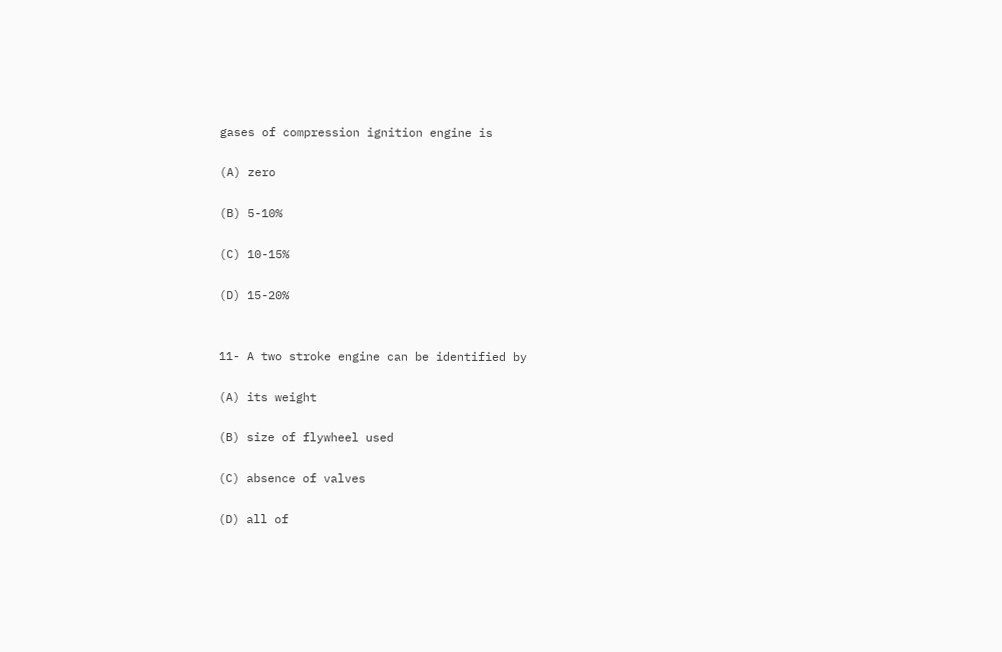gases of compression ignition engine is

(A) zero

(B) 5-10%

(C) 10-15%

(D) 15-20%


11- A two stroke engine can be identified by

(A) its weight

(B) size of flywheel used

(C) absence of valves

(D) all of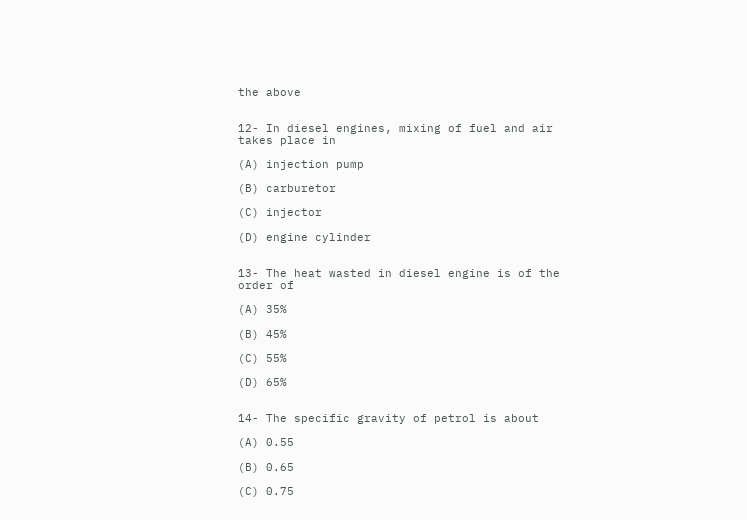the above


12- In diesel engines, mixing of fuel and air takes place in

(A) injection pump

(B) carburetor

(C) injector

(D) engine cylinder


13- The heat wasted in diesel engine is of the order of

(A) 35%

(B) 45%

(C) 55%

(D) 65%


14- The specific gravity of petrol is about

(A) 0.55

(B) 0.65

(C) 0.75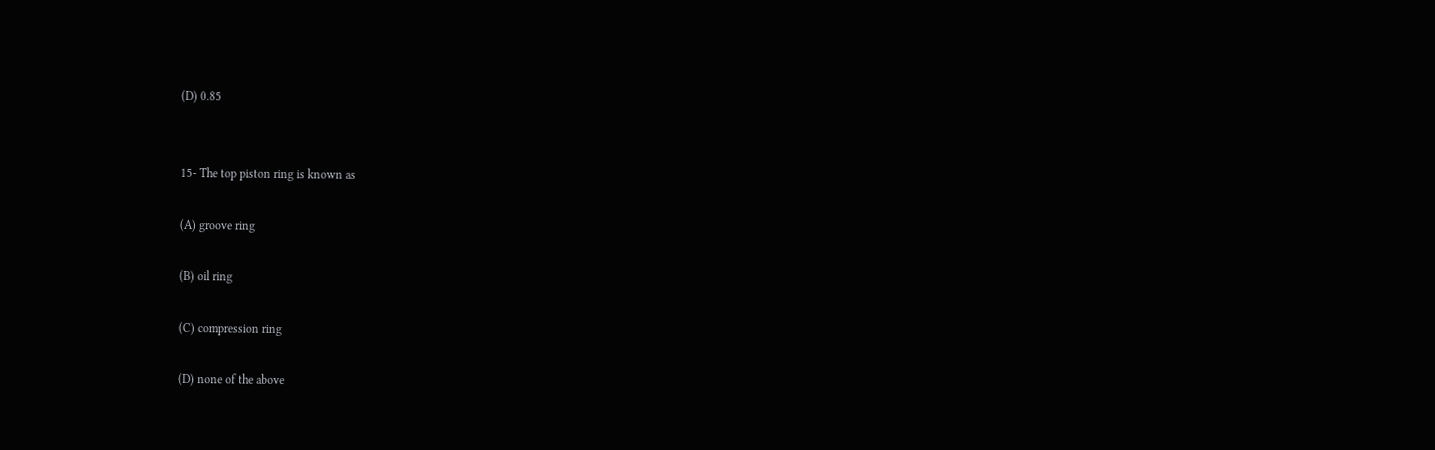(D) 0.85


15- The top piston ring is known as

(A) groove ring

(B) oil ring

(C) compression ring

(D) none of the above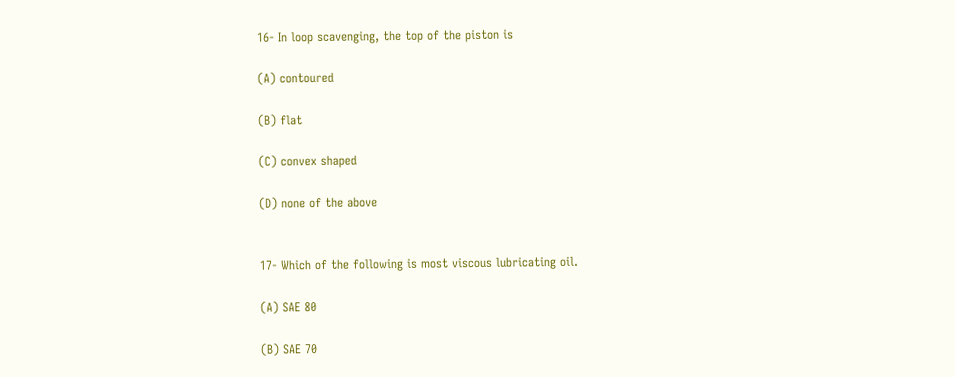16- In loop scavenging, the top of the piston is

(A) contoured

(B) flat

(C) convex shaped

(D) none of the above


17- Which of the following is most viscous lubricating oil.

(A) SAE 80

(B) SAE 70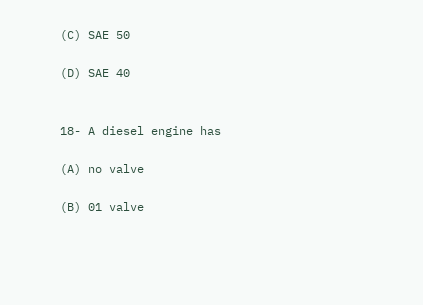(C) SAE 50

(D) SAE 40


18- A diesel engine has

(A) no valve

(B) 01 valve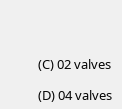(C) 02 valves

(D) 04 valves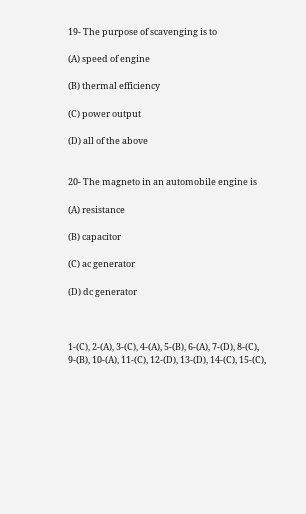19- The purpose of scavenging is to

(A) speed of engine

(B) thermal efficiency

(C) power output

(D) all of the above


20- The magneto in an automobile engine is

(A) resistance

(B) capacitor

(C) ac generator

(D) dc generator



1-(C), 2-(A), 3-(C), 4-(A), 5-(B), 6-(A), 7-(D), 8-(C), 9-(B), 10-(A), 11-(C), 12-(D), 13-(D), 14-(C), 15-(C),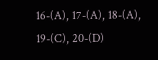16-(A), 17-(A), 18-(A), 19-(C), 20-(D)